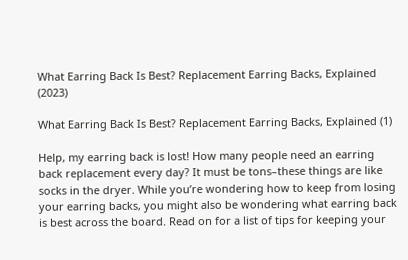What Earring Back Is Best? Replacement Earring Backs, Explained (2023)

What Earring Back Is Best? Replacement Earring Backs, Explained (1)

Help, my earring back is lost! How many people need an earring back replacement every day? It must be tons–these things are like socks in the dryer. While you’re wondering how to keep from losing your earring backs, you might also be wondering what earring back is best across the board. Read on for a list of tips for keeping your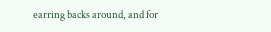earring backs around, and for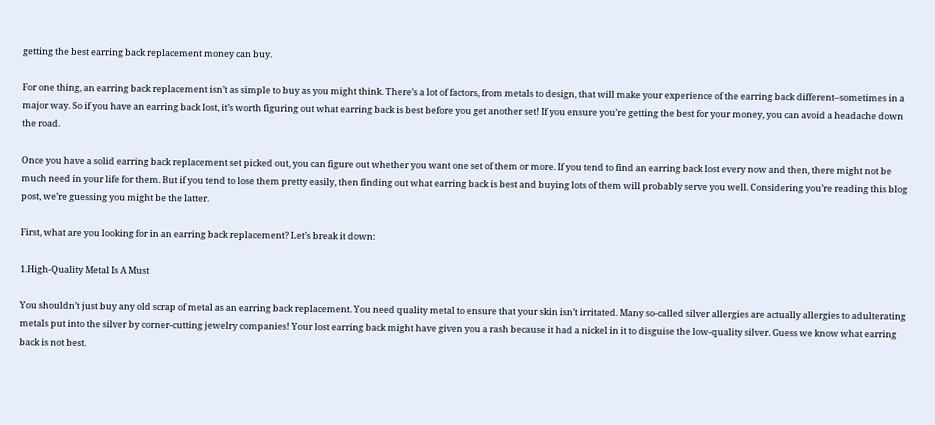getting the best earring back replacement money can buy.

For one thing, an earring back replacement isn’t as simple to buy as you might think. There’s a lot of factors, from metals to design, that will make your experience of the earring back different–sometimes in a major way. So if you have an earring back lost, it’s worth figuring out what earring back is best before you get another set! If you ensure you’re getting the best for your money, you can avoid a headache down the road.

Once you have a solid earring back replacement set picked out, you can figure out whether you want one set of them or more. If you tend to find an earring back lost every now and then, there might not be much need in your life for them. But if you tend to lose them pretty easily, then finding out what earring back is best and buying lots of them will probably serve you well. Considering you’re reading this blog post, we’re guessing you might be the latter.

First, what are you looking for in an earring back replacement? Let’s break it down:

1.High-Quality Metal Is A Must

You shouldn’t just buy any old scrap of metal as an earring back replacement. You need quality metal to ensure that your skin isn’t irritated. Many so-called silver allergies are actually allergies to adulterating metals put into the silver by corner-cutting jewelry companies! Your lost earring back might have given you a rash because it had a nickel in it to disguise the low-quality silver. Guess we know what earring back is not best.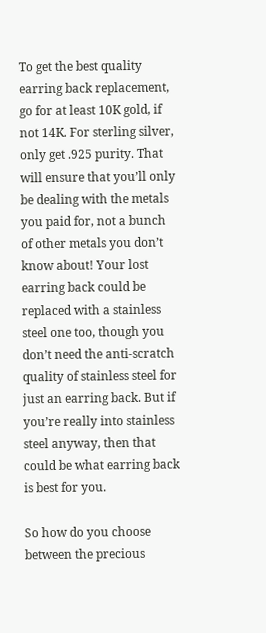To get the best quality earring back replacement, go for at least 10K gold, if not 14K. For sterling silver, only get .925 purity. That will ensure that you’ll only be dealing with the metals you paid for, not a bunch of other metals you don’t know about! Your lost earring back could be replaced with a stainless steel one too, though you don’t need the anti-scratch quality of stainless steel for just an earring back. But if you’re really into stainless steel anyway, then that could be what earring back is best for you.

So how do you choose between the precious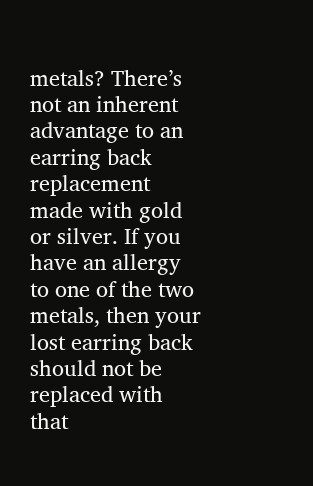metals? There’s not an inherent advantage to an earring back replacement made with gold or silver. If you have an allergy to one of the two metals, then your lost earring back should not be replaced with that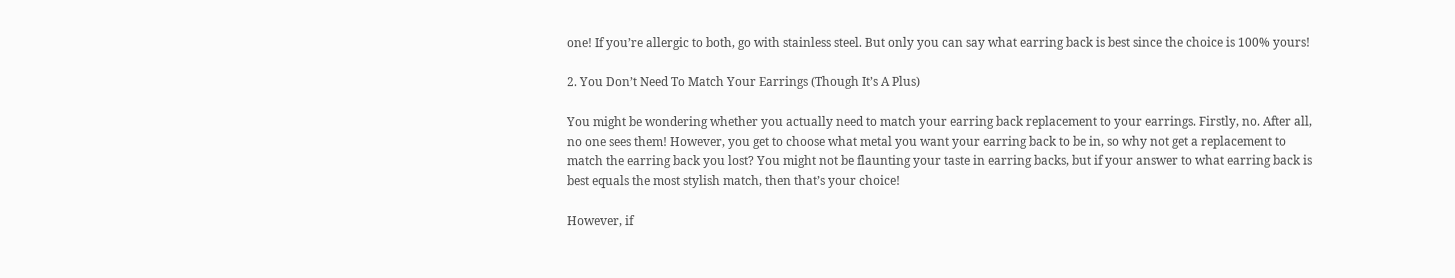one! If you’re allergic to both, go with stainless steel. But only you can say what earring back is best since the choice is 100% yours!

2. You Don’t Need To Match Your Earrings (Though It’s A Plus)

You might be wondering whether you actually need to match your earring back replacement to your earrings. Firstly, no. After all, no one sees them! However, you get to choose what metal you want your earring back to be in, so why not get a replacement to match the earring back you lost? You might not be flaunting your taste in earring backs, but if your answer to what earring back is best equals the most stylish match, then that’s your choice!

However, if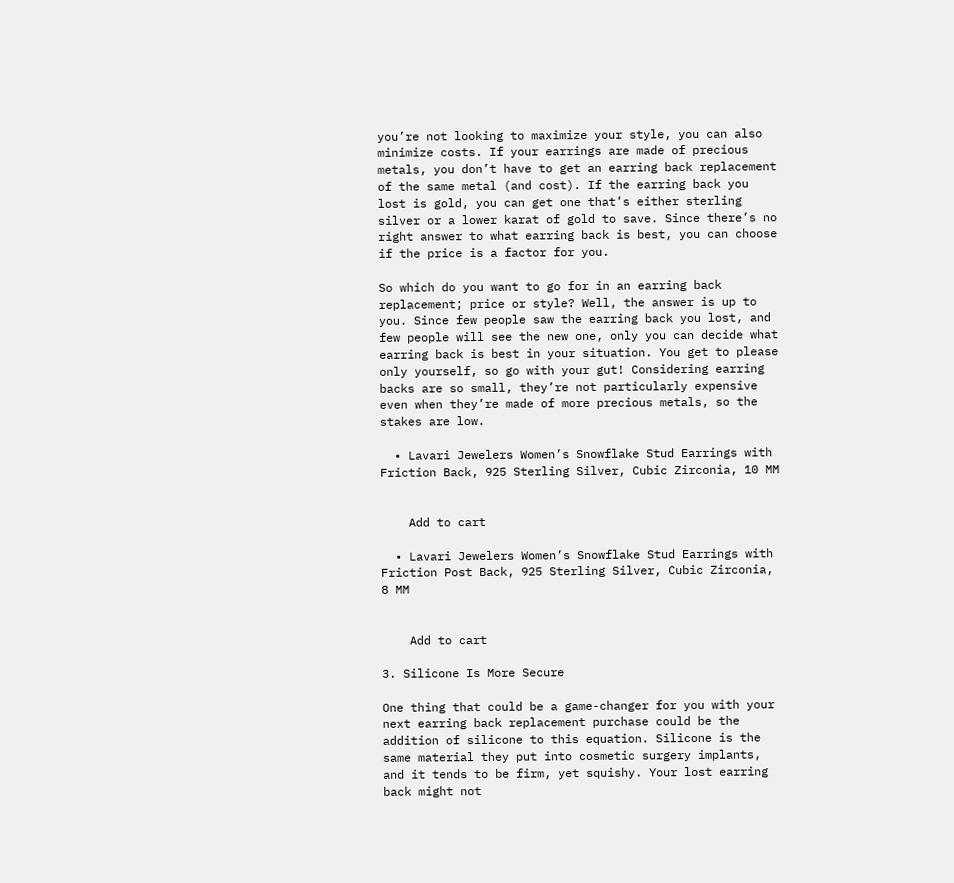you’re not looking to maximize your style, you can also minimize costs. If your earrings are made of precious metals, you don’t have to get an earring back replacement of the same metal (and cost). If the earring back you lost is gold, you can get one that’s either sterling silver or a lower karat of gold to save. Since there’s no right answer to what earring back is best, you can choose if the price is a factor for you.

So which do you want to go for in an earring back replacement; price or style? Well, the answer is up to you. Since few people saw the earring back you lost, and few people will see the new one, only you can decide what earring back is best in your situation. You get to please only yourself, so go with your gut! Considering earring backs are so small, they’re not particularly expensive even when they’re made of more precious metals, so the stakes are low.

  • Lavari Jewelers Women’s Snowflake Stud Earrings with Friction Back, 925 Sterling Silver, Cubic Zirconia, 10 MM


    Add to cart

  • Lavari Jewelers Women’s Snowflake Stud Earrings with Friction Post Back, 925 Sterling Silver, Cubic Zirconia, 8 MM


    Add to cart

3. Silicone Is More Secure

One thing that could be a game-changer for you with your next earring back replacement purchase could be the addition of silicone to this equation. Silicone is the same material they put into cosmetic surgery implants, and it tends to be firm, yet squishy. Your lost earring back might not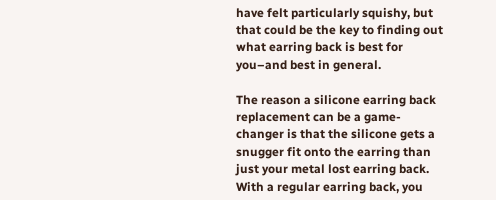have felt particularly squishy, but that could be the key to finding out what earring back is best for you–and best in general.

The reason a silicone earring back replacement can be a game-changer is that the silicone gets a snugger fit onto the earring than just your metal lost earring back. With a regular earring back, you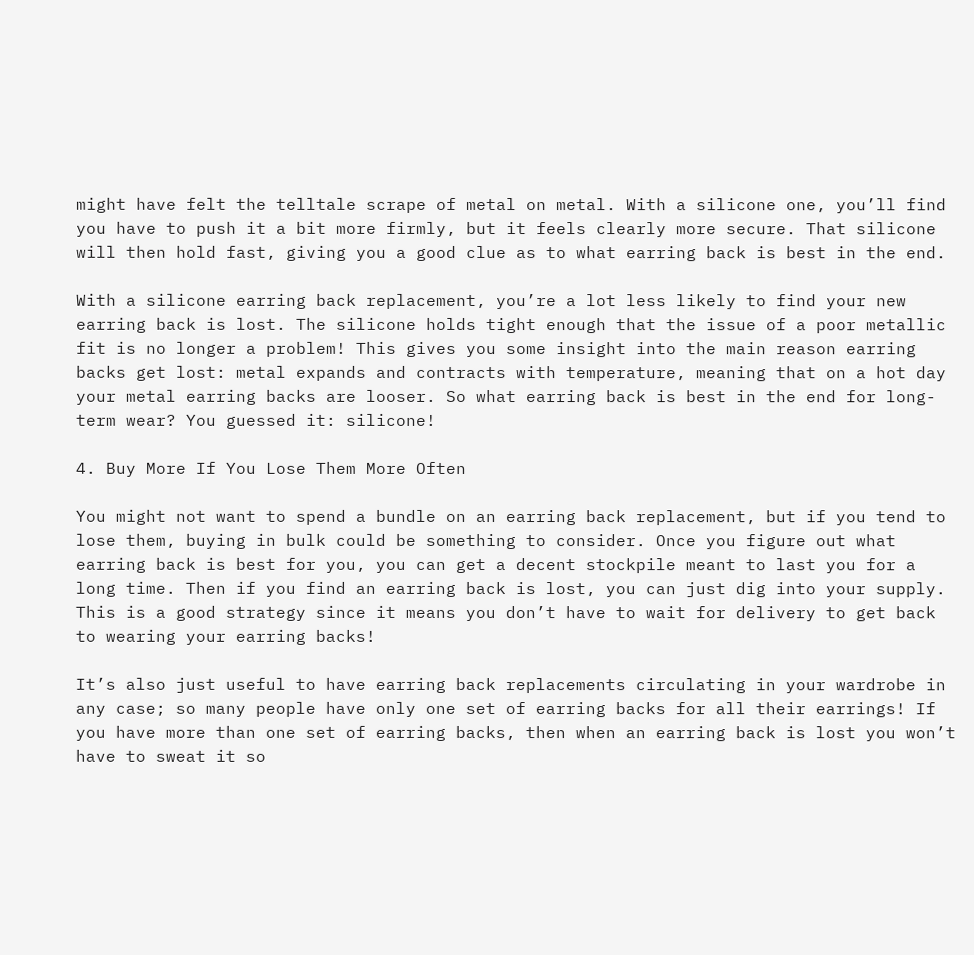might have felt the telltale scrape of metal on metal. With a silicone one, you’ll find you have to push it a bit more firmly, but it feels clearly more secure. That silicone will then hold fast, giving you a good clue as to what earring back is best in the end.

With a silicone earring back replacement, you’re a lot less likely to find your new earring back is lost. The silicone holds tight enough that the issue of a poor metallic fit is no longer a problem! This gives you some insight into the main reason earring backs get lost: metal expands and contracts with temperature, meaning that on a hot day your metal earring backs are looser. So what earring back is best in the end for long-term wear? You guessed it: silicone!

4. Buy More If You Lose Them More Often

You might not want to spend a bundle on an earring back replacement, but if you tend to lose them, buying in bulk could be something to consider. Once you figure out what earring back is best for you, you can get a decent stockpile meant to last you for a long time. Then if you find an earring back is lost, you can just dig into your supply. This is a good strategy since it means you don’t have to wait for delivery to get back to wearing your earring backs!

It’s also just useful to have earring back replacements circulating in your wardrobe in any case; so many people have only one set of earring backs for all their earrings! If you have more than one set of earring backs, then when an earring back is lost you won’t have to sweat it so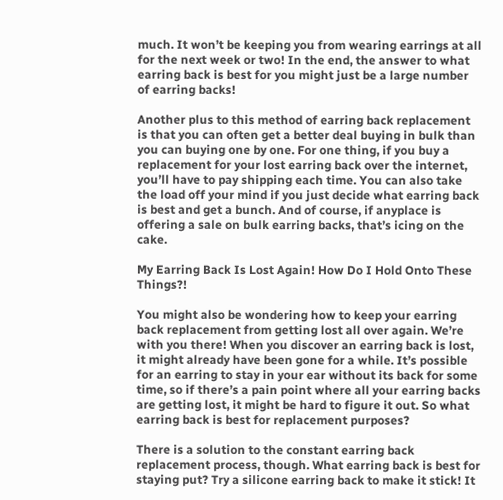much. It won’t be keeping you from wearing earrings at all for the next week or two! In the end, the answer to what earring back is best for you might just be a large number of earring backs!

Another plus to this method of earring back replacement is that you can often get a better deal buying in bulk than you can buying one by one. For one thing, if you buy a replacement for your lost earring back over the internet, you’ll have to pay shipping each time. You can also take the load off your mind if you just decide what earring back is best and get a bunch. And of course, if anyplace is offering a sale on bulk earring backs, that’s icing on the cake.

My Earring Back Is Lost Again! How Do I Hold Onto These Things?!

You might also be wondering how to keep your earring back replacement from getting lost all over again. We’re with you there! When you discover an earring back is lost, it might already have been gone for a while. It’s possible for an earring to stay in your ear without its back for some time, so if there’s a pain point where all your earring backs are getting lost, it might be hard to figure it out. So what earring back is best for replacement purposes?

There is a solution to the constant earring back replacement process, though. What earring back is best for staying put? Try a silicone earring back to make it stick! It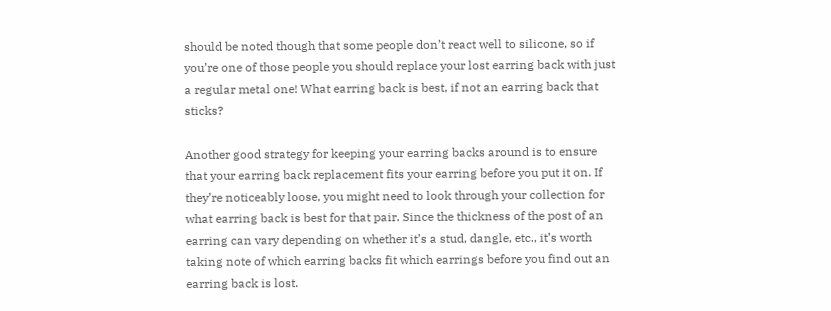should be noted though that some people don’t react well to silicone, so if you’re one of those people you should replace your lost earring back with just a regular metal one! What earring back is best, if not an earring back that sticks?

Another good strategy for keeping your earring backs around is to ensure that your earring back replacement fits your earring before you put it on. If they’re noticeably loose, you might need to look through your collection for what earring back is best for that pair. Since the thickness of the post of an earring can vary depending on whether it’s a stud, dangle, etc., it’s worth taking note of which earring backs fit which earrings before you find out an earring back is lost.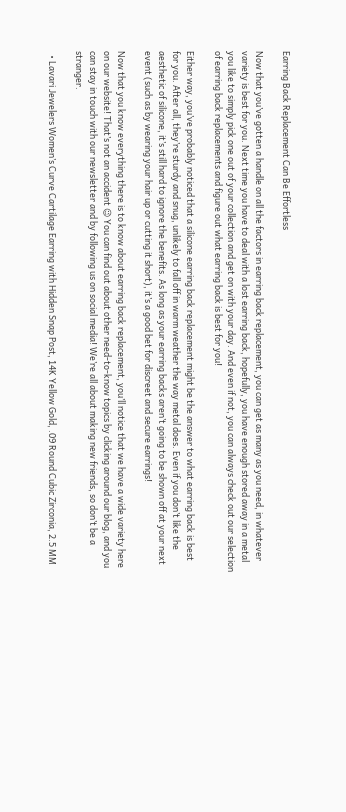Earring Back Replacement Can Be Effortless

Now that you’ve gotten a handle on all the factors in earring back replacement, you can get as many as you need, in whatever variety is best for you. Next time you have to deal with a lost earring back, hopefully, you have enough stored away in a metal you like to simply pick one out of your collection and get on with your day. And even if not, you can always check out our selection of earring back replacements and figure out what earring back is best for you!

Either way, you’ve probably noticed that a silicone earring back replacement might be the answer to what earring back is best for you. After all, they’re sturdy and snug, unlikely to fall off in warm weather the way metal does. Even if you don’t like the aesthetic of silicone, it’s still hard to ignore the benefits. As long as your earring backs aren’t going to be shown off at your next event (such as by wearing your hair up or cutting it short), it’s a good bet for discreet and secure earrings!

Now that you know everything there is to know about earring back replacement, you’ll notice that we have a wide variety here on our website! That’s not an accident 😉 You can find out about other need-to-know topics by clicking around our blog, and you can stay in touch with our newsletter and by following us on social media! We’re all about making new friends, so don’t be a stranger.

  • Lavari Jewelers Women’s Curve Cartilage Earring with Hidden Snap Post, 14K Yellow Gold, .09 Round Cubic Zirconia, 2.5 MM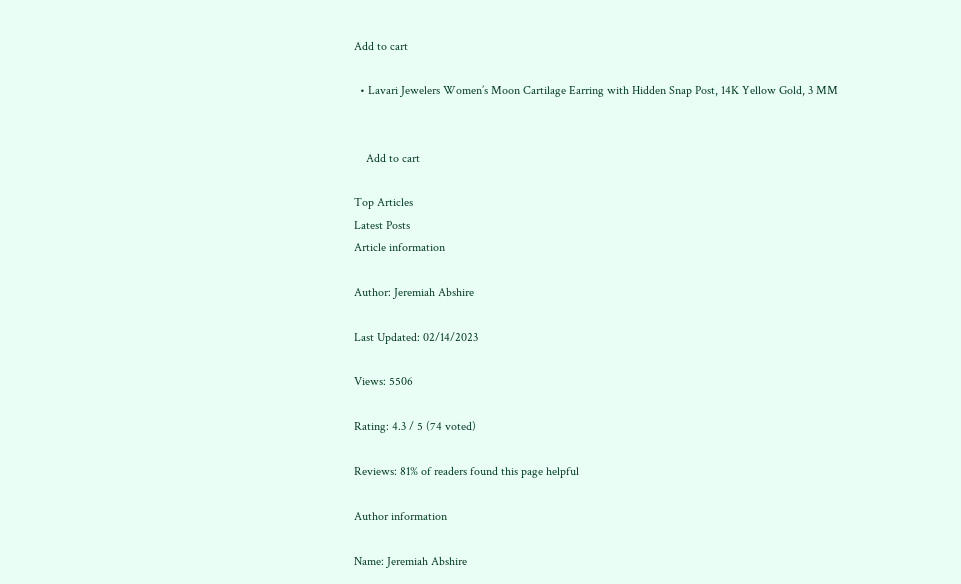Add to cart

  • Lavari Jewelers Women’s Moon Cartilage Earring with Hidden Snap Post, 14K Yellow Gold, 3 MM


    Add to cart

Top Articles
Latest Posts
Article information

Author: Jeremiah Abshire

Last Updated: 02/14/2023

Views: 5506

Rating: 4.3 / 5 (74 voted)

Reviews: 81% of readers found this page helpful

Author information

Name: Jeremiah Abshire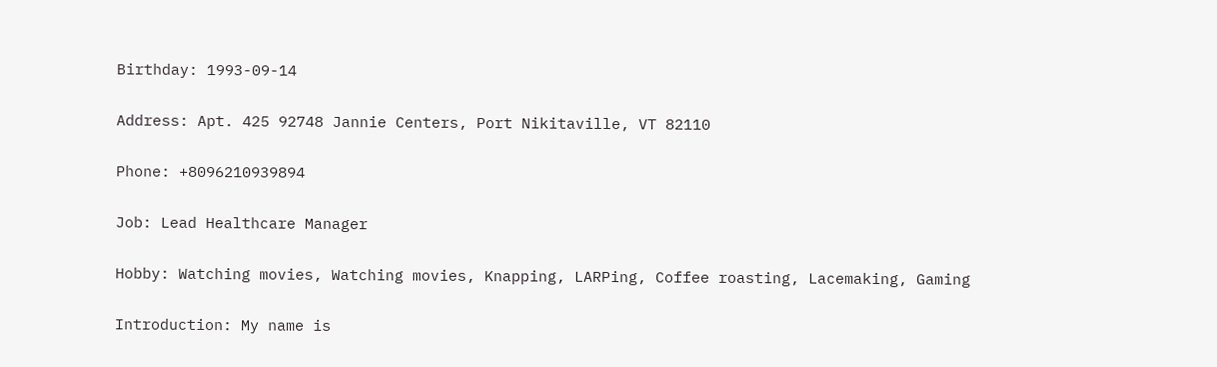Birthday: 1993-09-14

Address: Apt. 425 92748 Jannie Centers, Port Nikitaville, VT 82110

Phone: +8096210939894

Job: Lead Healthcare Manager

Hobby: Watching movies, Watching movies, Knapping, LARPing, Coffee roasting, Lacemaking, Gaming

Introduction: My name is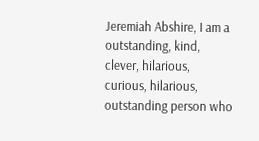Jeremiah Abshire, I am a outstanding, kind, clever, hilarious, curious, hilarious, outstanding person who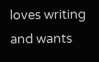loves writing and wants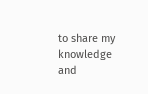to share my knowledge and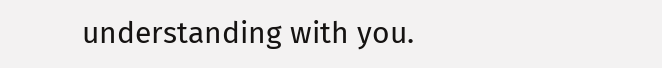understanding with you.